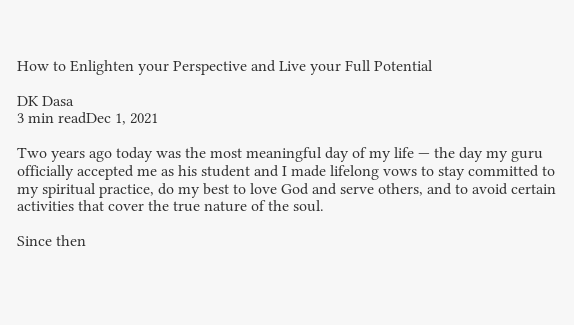How to Enlighten your Perspective and Live your Full Potential

DK Dasa
3 min readDec 1, 2021

Two years ago today was the most meaningful day of my life — the day my guru officially accepted me as his student and I made lifelong vows to stay committed to my spiritual practice, do my best to love God and serve others, and to avoid certain activities that cover the true nature of the soul.

Since then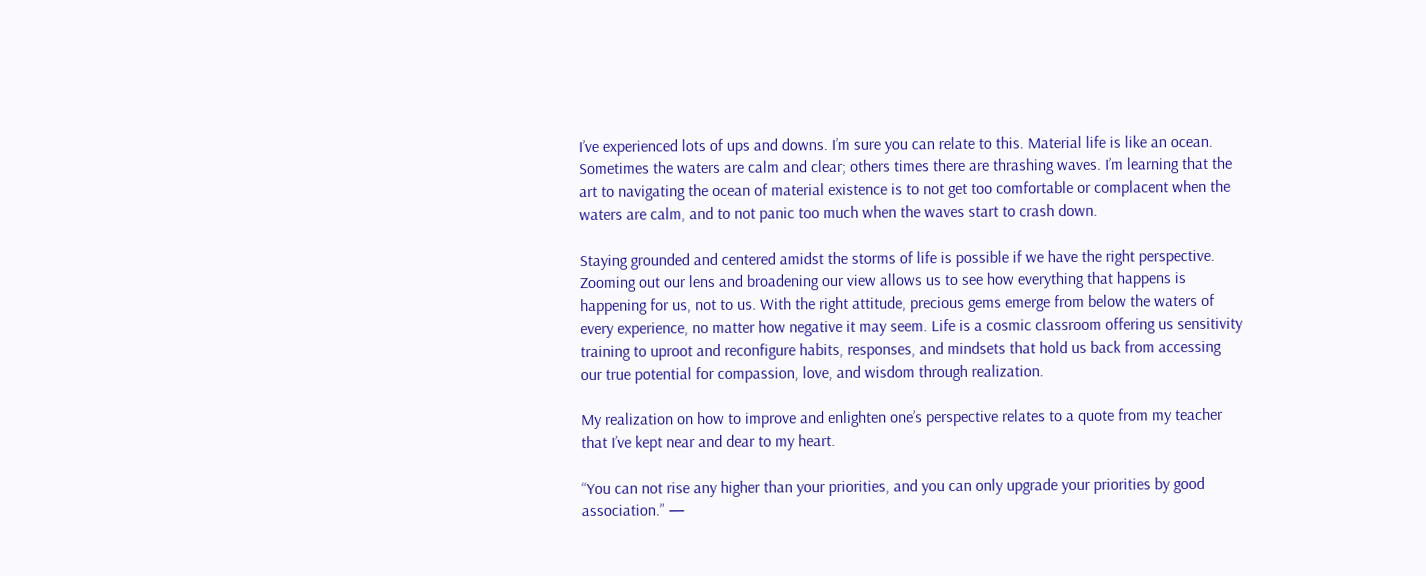I’ve experienced lots of ups and downs. I’m sure you can relate to this. Material life is like an ocean. Sometimes the waters are calm and clear; others times there are thrashing waves. I’m learning that the art to navigating the ocean of material existence is to not get too comfortable or complacent when the waters are calm, and to not panic too much when the waves start to crash down.

Staying grounded and centered amidst the storms of life is possible if we have the right perspective. Zooming out our lens and broadening our view allows us to see how everything that happens is happening for us, not to us. With the right attitude, precious gems emerge from below the waters of every experience, no matter how negative it may seem. Life is a cosmic classroom offering us sensitivity training to uproot and reconfigure habits, responses, and mindsets that hold us back from accessing our true potential for compassion, love, and wisdom through realization.

My realization on how to improve and enlighten one’s perspective relates to a quote from my teacher that I’ve kept near and dear to my heart.

“You can not rise any higher than your priorities, and you can only upgrade your priorities by good association.” —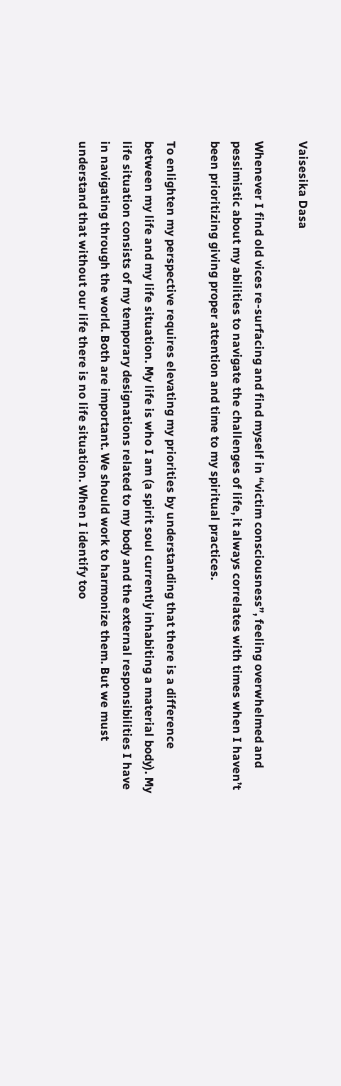Vaisesika Dasa

Whenever I find old vices re-surfacing and find myself in “victim consciousness”, feeling overwhelmed and pessimistic about my abilities to navigate the challenges of life, it always correlates with times when I haven’t been prioritizing giving proper attention and time to my spiritual practices.

To enlighten my perspective requires elevating my priorities by understanding that there is a difference between my life and my life situation. My life is who I am (a spirit soul currently inhabiting a material body). My life situation consists of my temporary designations related to my body and the external responsibilities I have in navigating through the world. Both are important. We should work to harmonize them. But we must understand that without our life there is no life situation. When I identify too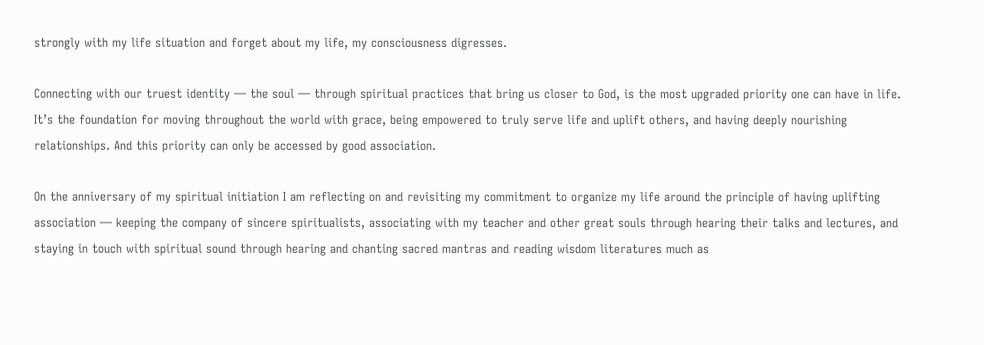strongly with my life situation and forget about my life, my consciousness digresses.

Connecting with our truest identity — the soul — through spiritual practices that bring us closer to God, is the most upgraded priority one can have in life. It’s the foundation for moving throughout the world with grace, being empowered to truly serve life and uplift others, and having deeply nourishing relationships. And this priority can only be accessed by good association.

On the anniversary of my spiritual initiation I am reflecting on and revisiting my commitment to organize my life around the principle of having uplifting association — keeping the company of sincere spiritualists, associating with my teacher and other great souls through hearing their talks and lectures, and staying in touch with spiritual sound through hearing and chanting sacred mantras and reading wisdom literatures much as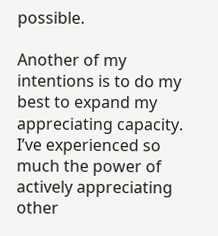possible.

Another of my intentions is to do my best to expand my appreciating capacity. I’ve experienced so much the power of actively appreciating other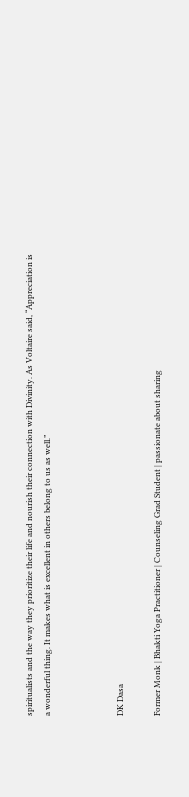spiritualists and the way they prioritize their life and nourish their connection with Divinity. As Voltaire said, “Appreciation is a wonderful thing. It makes what is excellent in others belong to us as well.”



DK Dasa

Former Monk | Bhakti Yoga Practitioner | Counseling Grad Student | passionate about sharing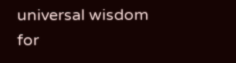universal wisdom for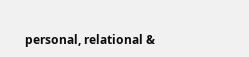personal, relational &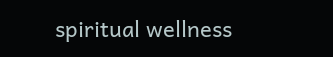spiritual wellness